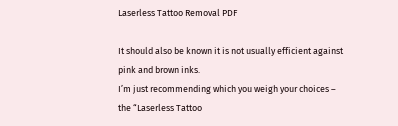Laserless Tattoo Removal PDF

It should also be known it is not usually efficient against pink and brown inks.
I’m just recommending which you weigh your choices – the “Laserless Tattoo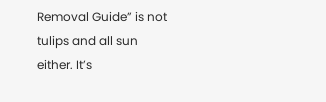Removal Guide” is not tulips and all sun either. It’s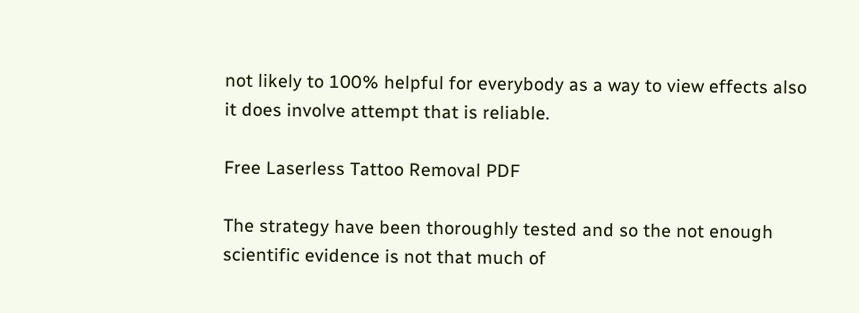not likely to 100% helpful for everybody as a way to view effects also it does involve attempt that is reliable.

Free Laserless Tattoo Removal PDF

The strategy have been thoroughly tested and so the not enough scientific evidence is not that much of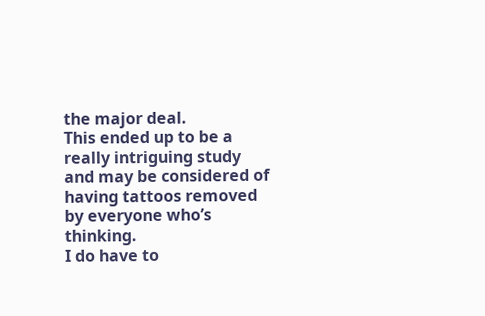the major deal.
This ended up to be a really intriguing study and may be considered of having tattoos removed by everyone who’s thinking.
I do have to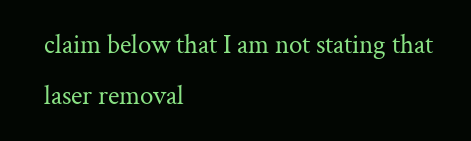claim below that I am not stating that laser removal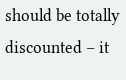should be totally discounted – it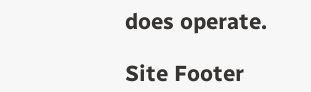does operate.

Site Footer